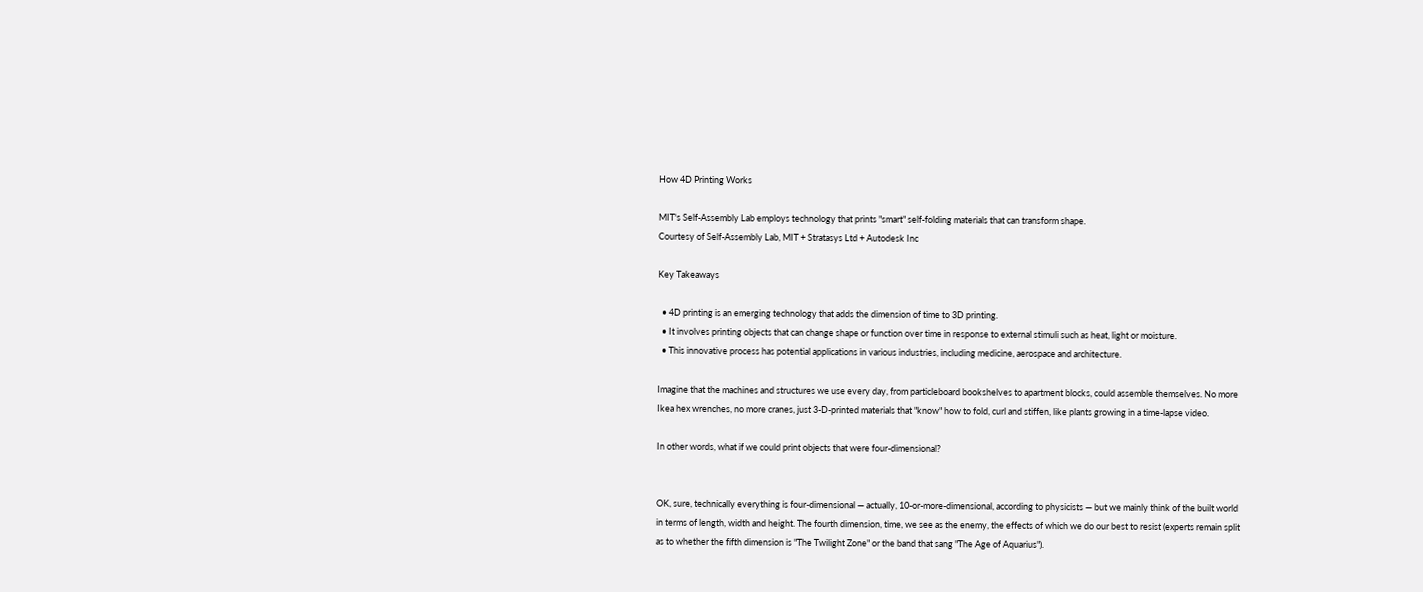How 4D Printing Works

MIT's Self-Assembly Lab employs technology that prints "smart" self-folding materials that can transform shape.
Courtesy of Self-Assembly Lab, MIT + Stratasys Ltd + Autodesk Inc

Key Takeaways

  • 4D printing is an emerging technology that adds the dimension of time to 3D printing.
  • It involves printing objects that can change shape or function over time in response to external stimuli such as heat, light or moisture.
  • This innovative process has potential applications in various industries, including medicine, aerospace and architecture.

Imagine that the machines and structures we use every day, from particleboard bookshelves to apartment blocks, could assemble themselves. No more Ikea hex wrenches, no more cranes, just 3-D-printed materials that "know" how to fold, curl and stiffen, like plants growing in a time-lapse video.

In other words, what if we could print objects that were four-dimensional?


OK, sure, technically everything is four-dimensional — actually, 10-or-more-dimensional, according to physicists — but we mainly think of the built world in terms of length, width and height. The fourth dimension, time, we see as the enemy, the effects of which we do our best to resist (experts remain split as to whether the fifth dimension is "The Twilight Zone" or the band that sang "The Age of Aquarius").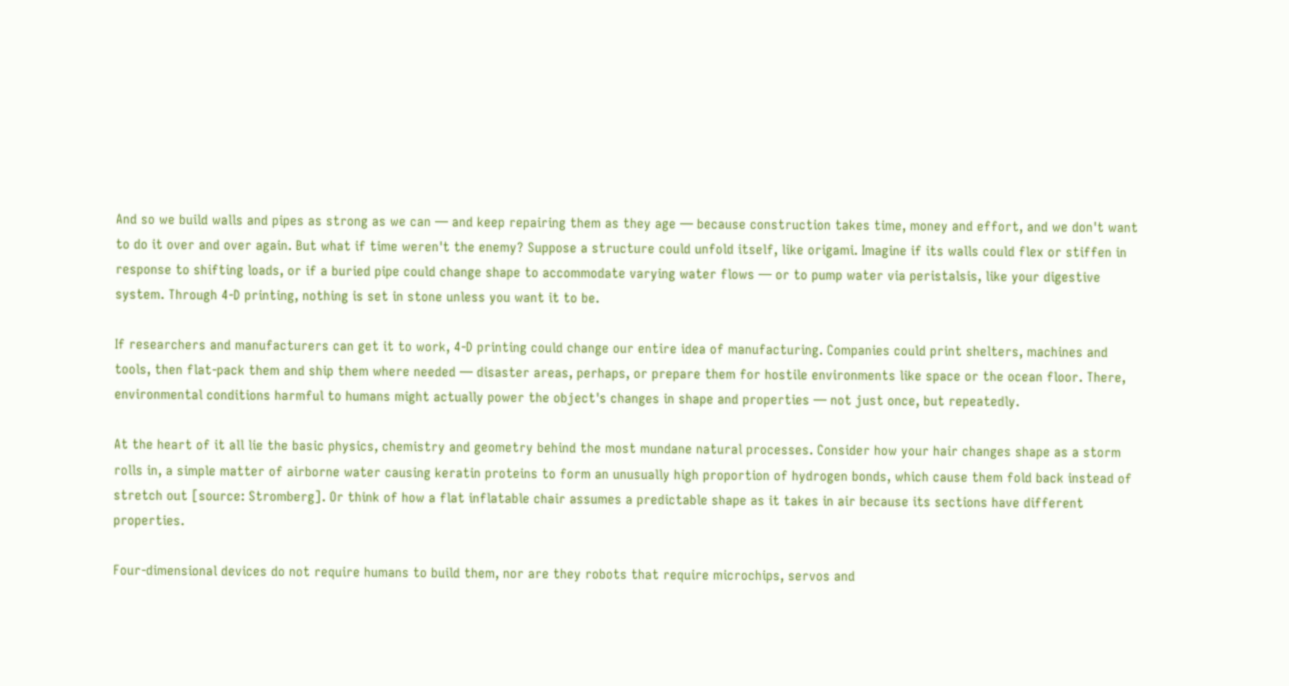And so we build walls and pipes as strong as we can — and keep repairing them as they age — because construction takes time, money and effort, and we don't want to do it over and over again. But what if time weren't the enemy? Suppose a structure could unfold itself, like origami. Imagine if its walls could flex or stiffen in response to shifting loads, or if a buried pipe could change shape to accommodate varying water flows — or to pump water via peristalsis, like your digestive system. Through 4-D printing, nothing is set in stone unless you want it to be.

If researchers and manufacturers can get it to work, 4-D printing could change our entire idea of manufacturing. Companies could print shelters, machines and tools, then flat-pack them and ship them where needed — disaster areas, perhaps, or prepare them for hostile environments like space or the ocean floor. There, environmental conditions harmful to humans might actually power the object's changes in shape and properties — not just once, but repeatedly.

At the heart of it all lie the basic physics, chemistry and geometry behind the most mundane natural processes. Consider how your hair changes shape as a storm rolls in, a simple matter of airborne water causing keratin proteins to form an unusually high proportion of hydrogen bonds, which cause them fold back instead of stretch out [source: Stromberg]. Or think of how a flat inflatable chair assumes a predictable shape as it takes in air because its sections have different properties.

Four-dimensional devices do not require humans to build them, nor are they robots that require microchips, servos and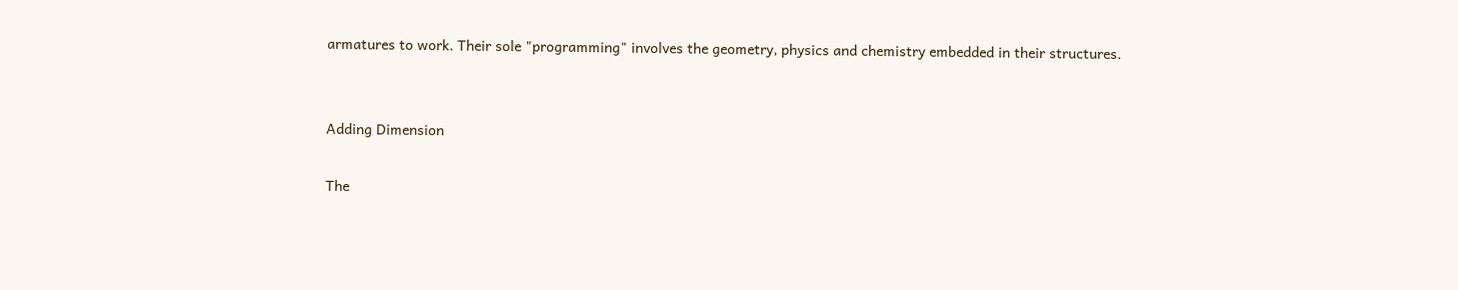armatures to work. Their sole "programming" involves the geometry, physics and chemistry embedded in their structures.


Adding Dimension

The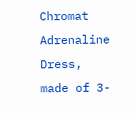Chromat Adrenaline Dress, made of 3-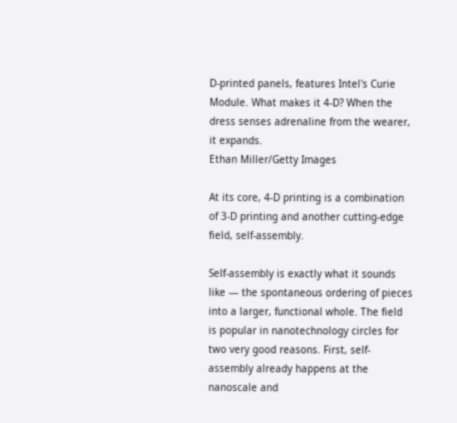D-printed panels, features Intel's Curie Module. What makes it 4-D? When the dress senses adrenaline from the wearer, it expands.
Ethan Miller/Getty Images

At its core, 4-D printing is a combination of 3-D printing and another cutting-edge field, self-assembly.

Self-assembly is exactly what it sounds like — the spontaneous ordering of pieces into a larger, functional whole. The field is popular in nanotechnology circles for two very good reasons. First, self-assembly already happens at the nanoscale and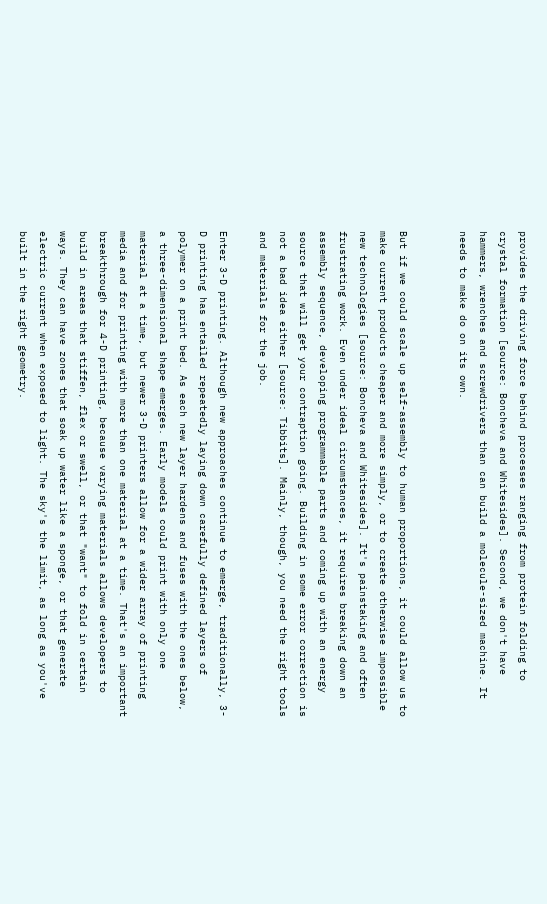provides the driving force behind processes ranging from protein folding to crystal formation [source: Boncheva and Whitesides]. Second, we don't have hammers, wrenches and screwdrivers than can build a molecule-sized machine. It needs to make do on its own.


But if we could scale up self-assembly to human proportions, it could allow us to make current products cheaper and more simply, or to create otherwise impossible new technologies [source: Boncheva and Whitesides]. It's painstaking and often frustrating work. Even under ideal circumstances, it requires breaking down an assembly sequence, developing programmable parts and coming up with an energy source that will get your contraption going. Building in some error correction is not a bad idea either [source: Tibbits]. Mainly, though, you need the right tools and materials for the job.

Enter 3-D printing. Although new approaches continue to emerge, traditionally, 3-D printing has entailed repeatedly laying down carefully defined layers of polymer on a print bed. As each new layer hardens and fuses with the ones below, a three-dimensional shape emerges. Early models could print with only one material at a time, but newer 3-D printers allow for a wider array of printing media and for printing with more than one material at a time. That's an important breakthrough for 4-D printing, because varying materials allows developers to build in areas that stiffen, flex or swell, or that "want" to fold in certain ways. They can have zones that soak up water like a sponge, or that generate electric current when exposed to light. The sky's the limit, as long as you've built in the right geometry.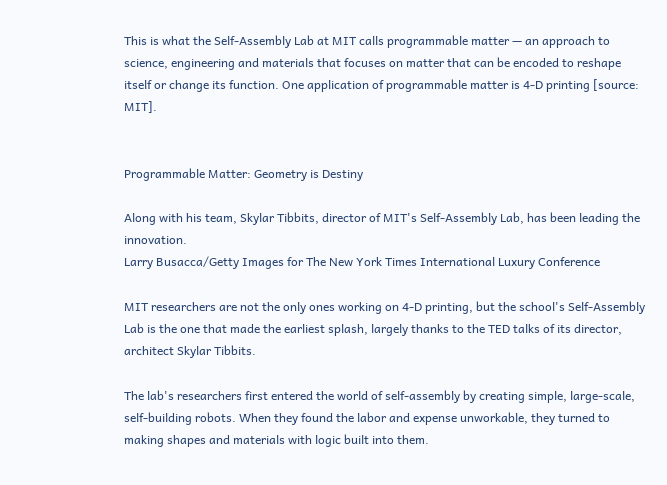This is what the Self-Assembly Lab at MIT calls programmable matter — an approach to science, engineering and materials that focuses on matter that can be encoded to reshape itself or change its function. One application of programmable matter is 4-D printing [source: MIT].


Programmable Matter: Geometry is Destiny

Along with his team, Skylar Tibbits, director of MIT's Self-Assembly Lab, has been leading the innovation.
Larry Busacca/Getty Images for The New York Times International Luxury Conference

MIT researchers are not the only ones working on 4-D printing, but the school's Self-Assembly Lab is the one that made the earliest splash, largely thanks to the TED talks of its director, architect Skylar Tibbits.

The lab's researchers first entered the world of self-assembly by creating simple, large-scale, self-building robots. When they found the labor and expense unworkable, they turned to making shapes and materials with logic built into them.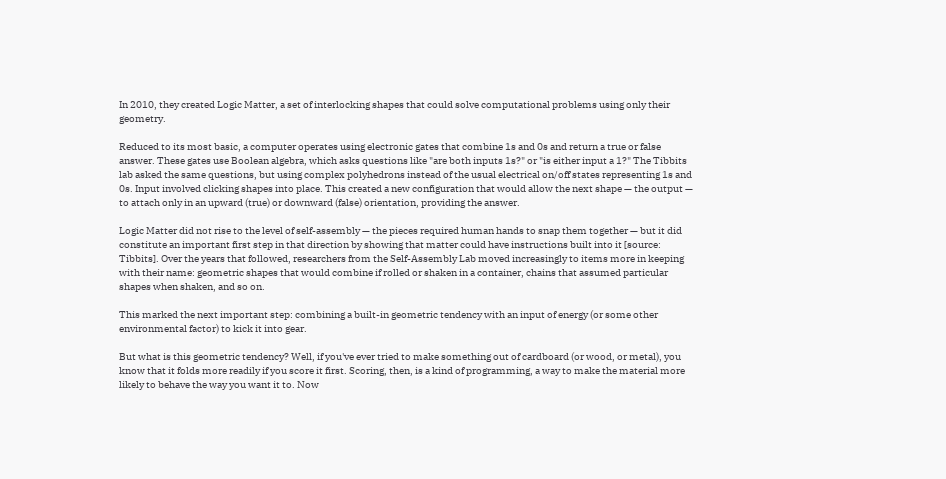In 2010, they created Logic Matter, a set of interlocking shapes that could solve computational problems using only their geometry.

Reduced to its most basic, a computer operates using electronic gates that combine 1s and 0s and return a true or false answer. These gates use Boolean algebra, which asks questions like "are both inputs 1s?" or "is either input a 1?" The Tibbits lab asked the same questions, but using complex polyhedrons instead of the usual electrical on/off states representing 1s and 0s. Input involved clicking shapes into place. This created a new configuration that would allow the next shape — the output — to attach only in an upward (true) or downward (false) orientation, providing the answer.

Logic Matter did not rise to the level of self-assembly — the pieces required human hands to snap them together — but it did constitute an important first step in that direction by showing that matter could have instructions built into it [source: Tibbits]. Over the years that followed, researchers from the Self-Assembly Lab moved increasingly to items more in keeping with their name: geometric shapes that would combine if rolled or shaken in a container, chains that assumed particular shapes when shaken, and so on.

This marked the next important step: combining a built-in geometric tendency with an input of energy (or some other environmental factor) to kick it into gear.

But what is this geometric tendency? Well, if you've ever tried to make something out of cardboard (or wood, or metal), you know that it folds more readily if you score it first. Scoring, then, is a kind of programming, a way to make the material more likely to behave the way you want it to. Now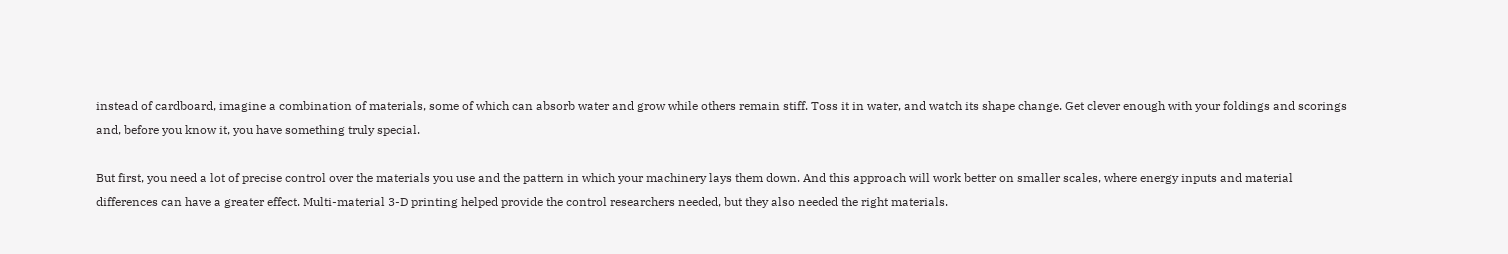instead of cardboard, imagine a combination of materials, some of which can absorb water and grow while others remain stiff. Toss it in water, and watch its shape change. Get clever enough with your foldings and scorings and, before you know it, you have something truly special.

But first, you need a lot of precise control over the materials you use and the pattern in which your machinery lays them down. And this approach will work better on smaller scales, where energy inputs and material differences can have a greater effect. Multi-material 3-D printing helped provide the control researchers needed, but they also needed the right materials.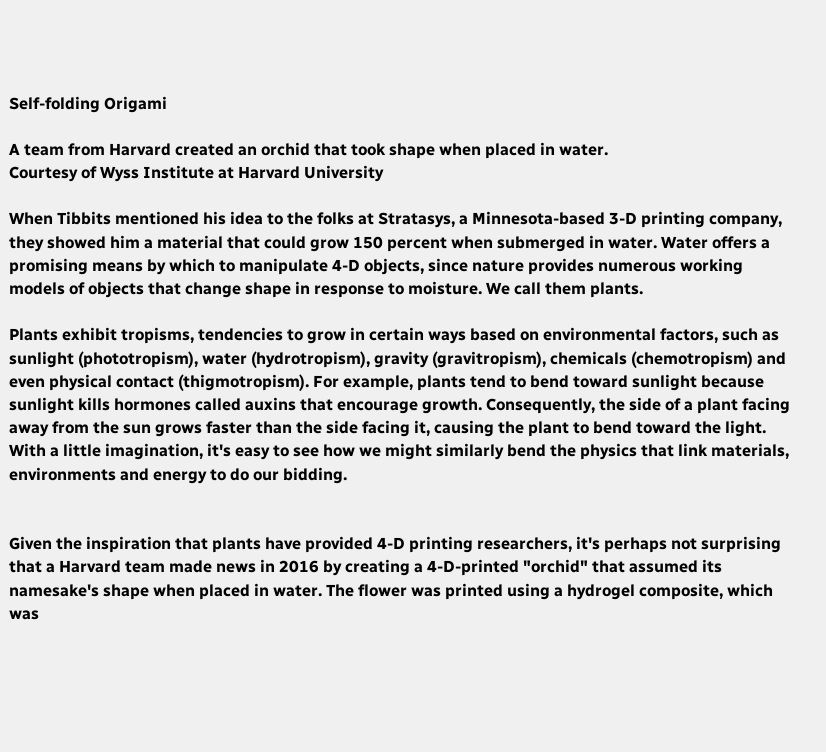Self-folding Origami

A team from Harvard created an orchid that took shape when placed in water.
Courtesy of Wyss Institute at Harvard University

When Tibbits mentioned his idea to the folks at Stratasys, a Minnesota-based 3-D printing company, they showed him a material that could grow 150 percent when submerged in water. Water offers a promising means by which to manipulate 4-D objects, since nature provides numerous working models of objects that change shape in response to moisture. We call them plants.

Plants exhibit tropisms, tendencies to grow in certain ways based on environmental factors, such as sunlight (phototropism), water (hydrotropism), gravity (gravitropism), chemicals (chemotropism) and even physical contact (thigmotropism). For example, plants tend to bend toward sunlight because sunlight kills hormones called auxins that encourage growth. Consequently, the side of a plant facing away from the sun grows faster than the side facing it, causing the plant to bend toward the light. With a little imagination, it's easy to see how we might similarly bend the physics that link materials, environments and energy to do our bidding.


Given the inspiration that plants have provided 4-D printing researchers, it's perhaps not surprising that a Harvard team made news in 2016 by creating a 4-D-printed "orchid" that assumed its namesake's shape when placed in water. The flower was printed using a hydrogel composite, which was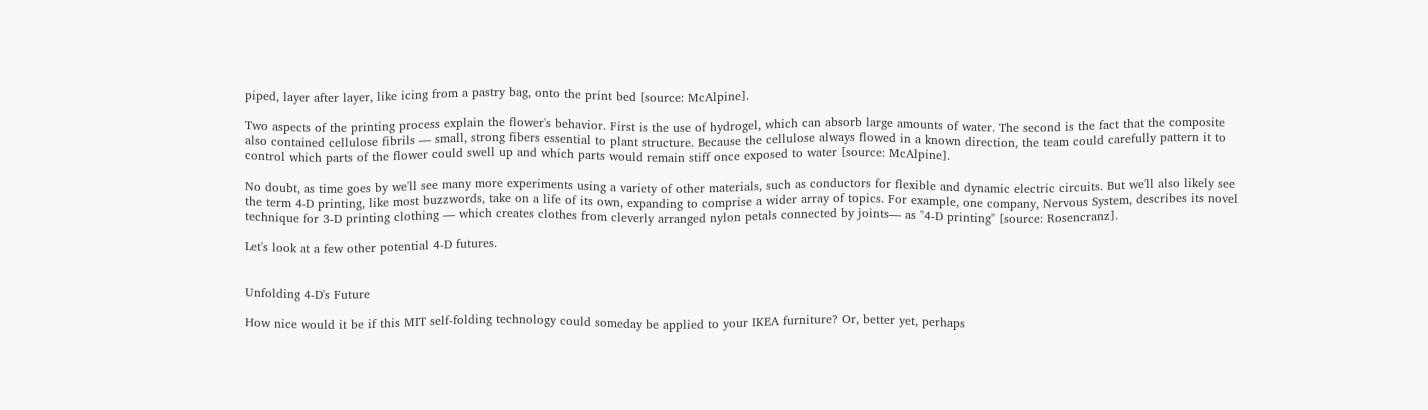piped, layer after layer, like icing from a pastry bag, onto the print bed [source: McAlpine].

Two aspects of the printing process explain the flower's behavior. First is the use of hydrogel, which can absorb large amounts of water. The second is the fact that the composite also contained cellulose fibrils — small, strong fibers essential to plant structure. Because the cellulose always flowed in a known direction, the team could carefully pattern it to control which parts of the flower could swell up and which parts would remain stiff once exposed to water [source: McAlpine].

No doubt, as time goes by we'll see many more experiments using a variety of other materials, such as conductors for flexible and dynamic electric circuits. But we'll also likely see the term 4-D printing, like most buzzwords, take on a life of its own, expanding to comprise a wider array of topics. For example, one company, Nervous System, describes its novel technique for 3-D printing clothing — which creates clothes from cleverly arranged nylon petals connected by joints— as "4-D printing" [source: Rosencranz].

Let's look at a few other potential 4-D futures.


Unfolding 4-D's Future

How nice would it be if this MIT self-folding technology could someday be applied to your IKEA furniture? Or, better yet, perhaps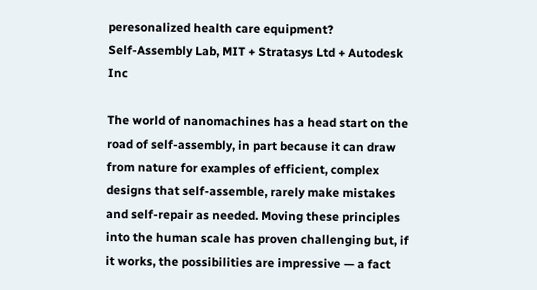peresonalized health care equipment?
Self-Assembly Lab, MIT + Stratasys Ltd + Autodesk Inc

The world of nanomachines has a head start on the road of self-assembly, in part because it can draw from nature for examples of efficient, complex designs that self-assemble, rarely make mistakes and self-repair as needed. Moving these principles into the human scale has proven challenging but, if it works, the possibilities are impressive — a fact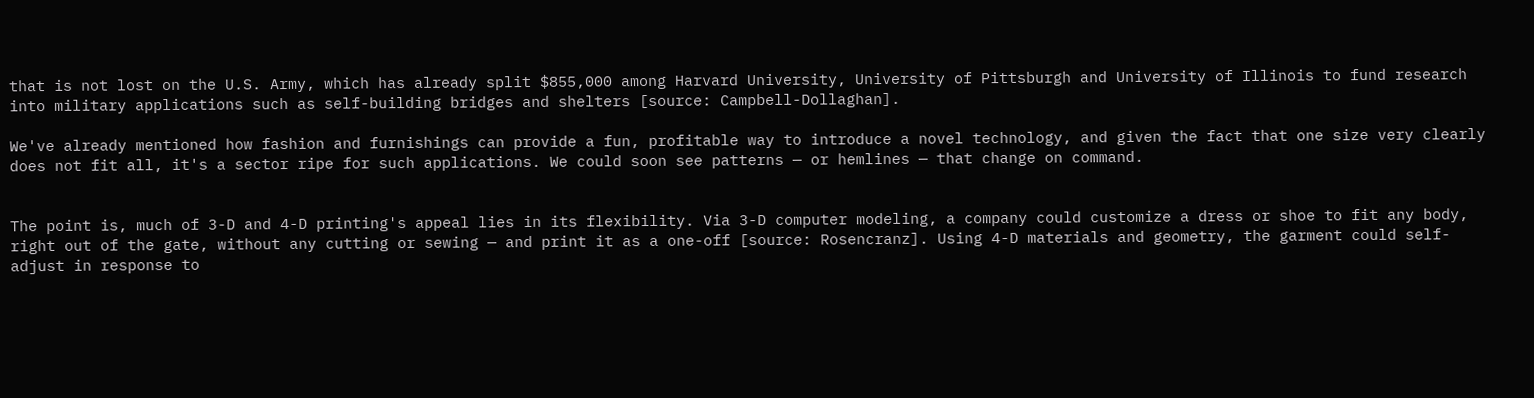that is not lost on the U.S. Army, which has already split $855,000 among Harvard University, University of Pittsburgh and University of Illinois to fund research into military applications such as self-building bridges and shelters [source: Campbell-Dollaghan].

We've already mentioned how fashion and furnishings can provide a fun, profitable way to introduce a novel technology, and given the fact that one size very clearly does not fit all, it's a sector ripe for such applications. We could soon see patterns — or hemlines — that change on command.


The point is, much of 3-D and 4-D printing's appeal lies in its flexibility. Via 3-D computer modeling, a company could customize a dress or shoe to fit any body, right out of the gate, without any cutting or sewing — and print it as a one-off [source: Rosencranz]. Using 4-D materials and geometry, the garment could self-adjust in response to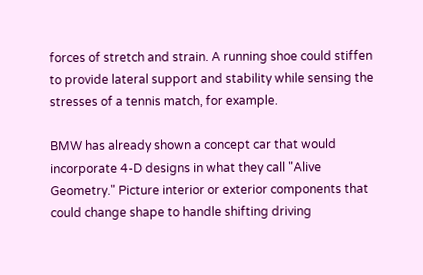forces of stretch and strain. A running shoe could stiffen to provide lateral support and stability while sensing the stresses of a tennis match, for example.

BMW has already shown a concept car that would incorporate 4-D designs in what they call "Alive Geometry." Picture interior or exterior components that could change shape to handle shifting driving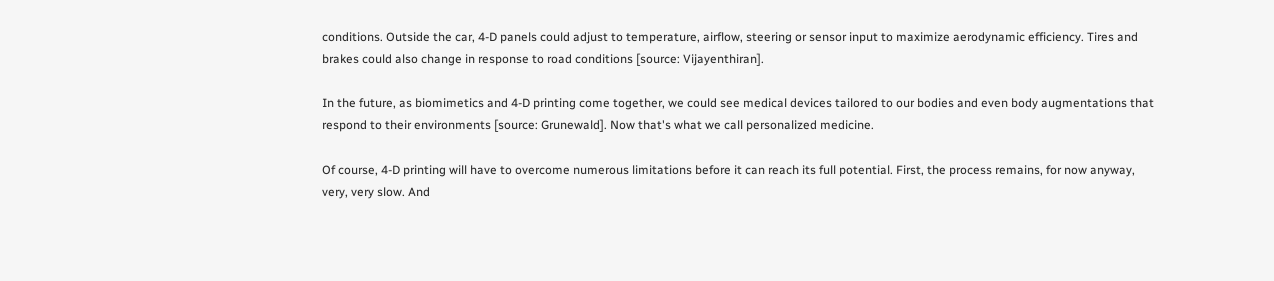conditions. Outside the car, 4-D panels could adjust to temperature, airflow, steering or sensor input to maximize aerodynamic efficiency. Tires and brakes could also change in response to road conditions [source: Vijayenthiran].

In the future, as biomimetics and 4-D printing come together, we could see medical devices tailored to our bodies and even body augmentations that respond to their environments [source: Grunewald]. Now that's what we call personalized medicine.

Of course, 4-D printing will have to overcome numerous limitations before it can reach its full potential. First, the process remains, for now anyway, very, very slow. And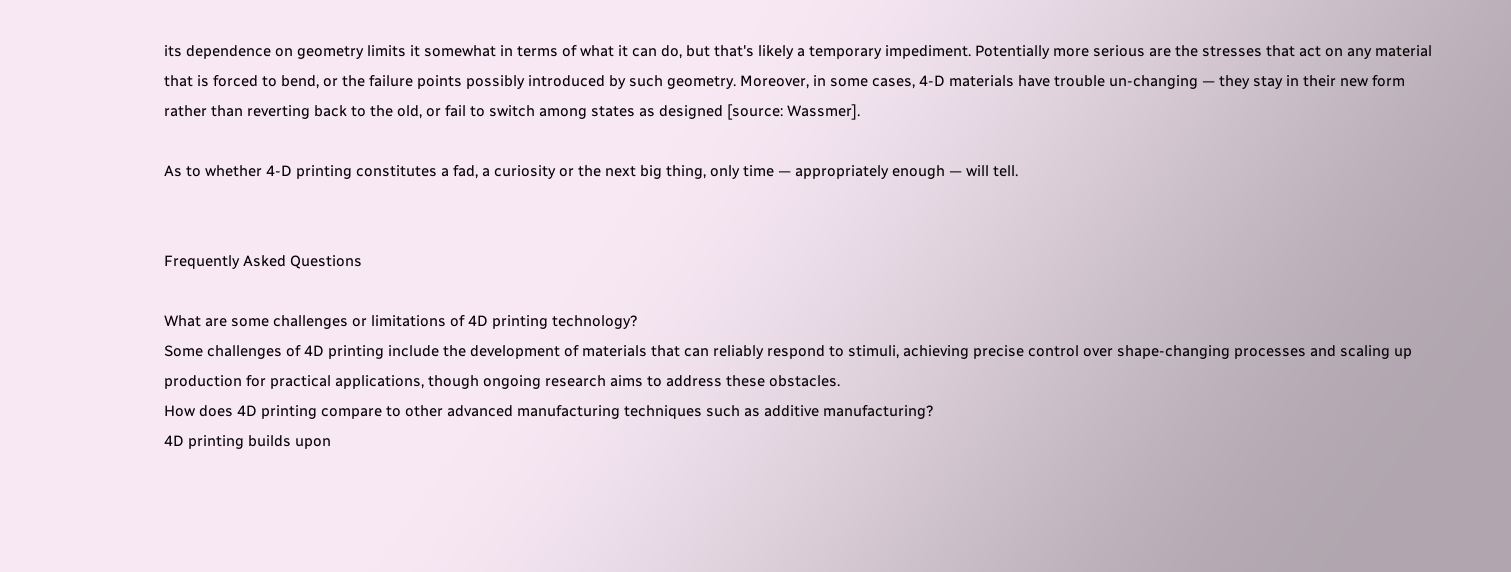its dependence on geometry limits it somewhat in terms of what it can do, but that's likely a temporary impediment. Potentially more serious are the stresses that act on any material that is forced to bend, or the failure points possibly introduced by such geometry. Moreover, in some cases, 4-D materials have trouble un-changing — they stay in their new form rather than reverting back to the old, or fail to switch among states as designed [source: Wassmer].

As to whether 4-D printing constitutes a fad, a curiosity or the next big thing, only time — appropriately enough — will tell.


Frequently Asked Questions

What are some challenges or limitations of 4D printing technology?
Some challenges of 4D printing include the development of materials that can reliably respond to stimuli, achieving precise control over shape-changing processes and scaling up production for practical applications, though ongoing research aims to address these obstacles.
How does 4D printing compare to other advanced manufacturing techniques such as additive manufacturing?
4D printing builds upon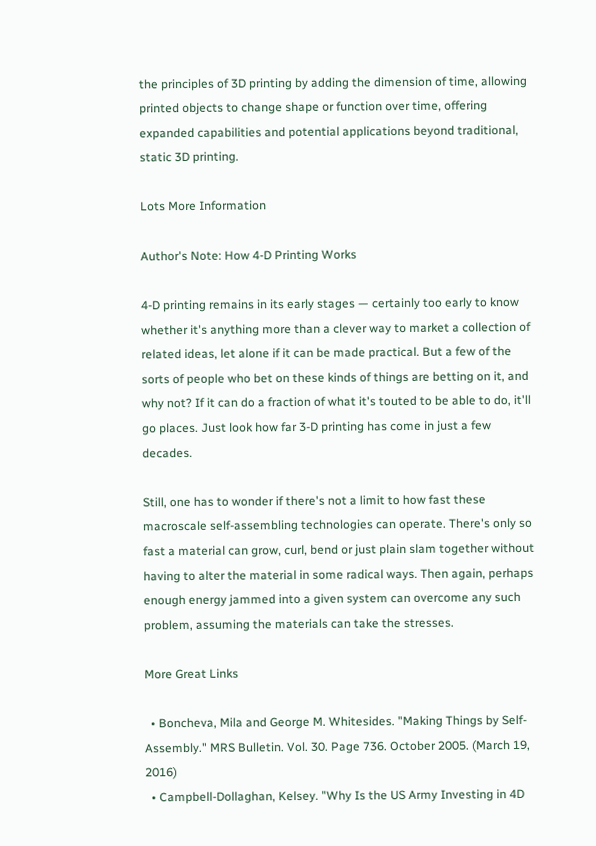the principles of 3D printing by adding the dimension of time, allowing printed objects to change shape or function over time, offering expanded capabilities and potential applications beyond traditional, static 3D printing.

Lots More Information

Author's Note: How 4-D Printing Works

4-D printing remains in its early stages — certainly too early to know whether it's anything more than a clever way to market a collection of related ideas, let alone if it can be made practical. But a few of the sorts of people who bet on these kinds of things are betting on it, and why not? If it can do a fraction of what it's touted to be able to do, it'll go places. Just look how far 3-D printing has come in just a few decades.

Still, one has to wonder if there's not a limit to how fast these macroscale self-assembling technologies can operate. There's only so fast a material can grow, curl, bend or just plain slam together without having to alter the material in some radical ways. Then again, perhaps enough energy jammed into a given system can overcome any such problem, assuming the materials can take the stresses.

More Great Links

  • Boncheva, Mila and George M. Whitesides. "Making Things by Self-Assembly." MRS Bulletin. Vol. 30. Page 736. October 2005. (March 19, 2016)
  • Campbell-Dollaghan, Kelsey. "Why Is the US Army Investing in 4D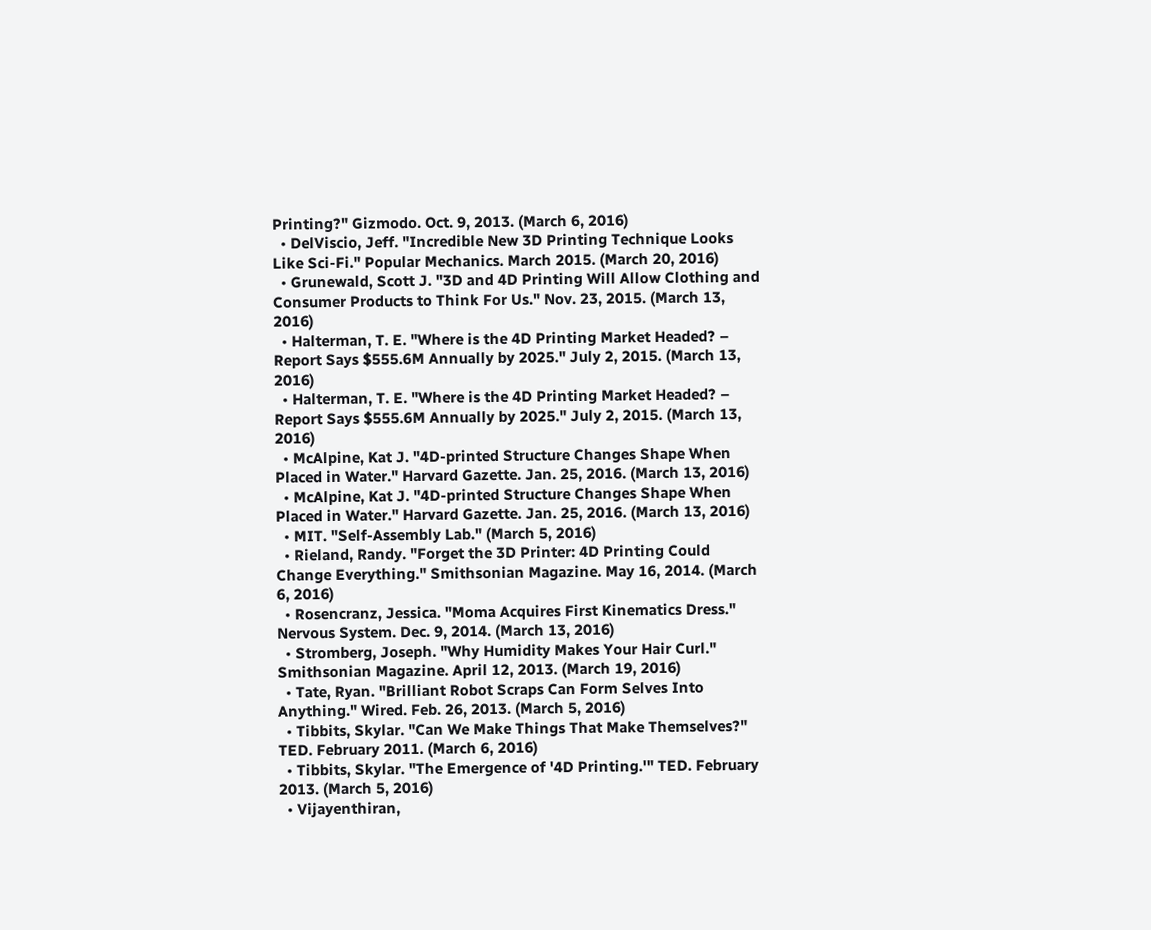Printing?" Gizmodo. Oct. 9, 2013. (March 6, 2016)
  • DelViscio, Jeff. "Incredible New 3D Printing Technique Looks Like Sci-Fi." Popular Mechanics. March 2015. (March 20, 2016)
  • Grunewald, Scott J. "3D and 4D Printing Will Allow Clothing and Consumer Products to Think For Us." Nov. 23, 2015. (March 13, 2016)
  • Halterman, T. E. "Where is the 4D Printing Market Headed? – Report Says $555.6M Annually by 2025." July 2, 2015. (March 13, 2016)
  • Halterman, T. E. "Where is the 4D Printing Market Headed? – Report Says $555.6M Annually by 2025." July 2, 2015. (March 13, 2016)
  • McAlpine, Kat J. "4D-printed Structure Changes Shape When Placed in Water." Harvard Gazette. Jan. 25, 2016. (March 13, 2016)
  • McAlpine, Kat J. "4D-printed Structure Changes Shape When Placed in Water." Harvard Gazette. Jan. 25, 2016. (March 13, 2016)
  • MIT. "Self-Assembly Lab." (March 5, 2016)
  • Rieland, Randy. "Forget the 3D Printer: 4D Printing Could Change Everything." Smithsonian Magazine. May 16, 2014. (March 6, 2016)
  • Rosencranz, Jessica. "Moma Acquires First Kinematics Dress." Nervous System. Dec. 9, 2014. (March 13, 2016)
  • Stromberg, Joseph. "Why Humidity Makes Your Hair Curl." Smithsonian Magazine. April 12, 2013. (March 19, 2016)
  • Tate, Ryan. "Brilliant Robot Scraps Can Form Selves Into Anything." Wired. Feb. 26, 2013. (March 5, 2016)
  • Tibbits, Skylar. "Can We Make Things That Make Themselves?" TED. February 2011. (March 6, 2016)
  • Tibbits, Skylar. "The Emergence of '4D Printing.'" TED. February 2013. (March 5, 2016)
  • Vijayenthiran,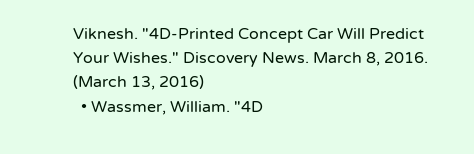Viknesh. "4D-Printed Concept Car Will Predict Your Wishes." Discovery News. March 8, 2016. (March 13, 2016)
  • Wassmer, William. "4D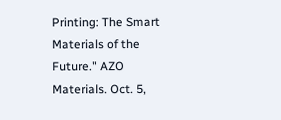Printing: The Smart Materials of the Future." AZO Materials. Oct. 5,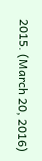2015. (March 20, 2016)